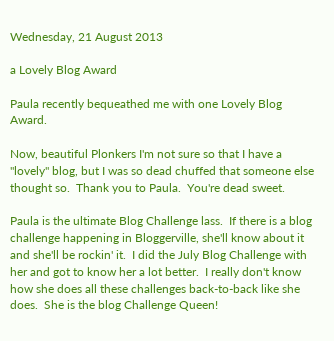Wednesday, 21 August 2013

a Lovely Blog Award

Paula recently bequeathed me with one Lovely Blog Award.

Now, beautiful Plonkers I'm not sure so that I have a "lovely" blog, but I was so dead chuffed that someone else thought so.  Thank you to Paula.  You're dead sweet.

Paula is the ultimate Blog Challenge lass.  If there is a blog challenge happening in Bloggerville, she'll know about it and she'll be rockin' it.  I did the July Blog Challenge with her and got to know her a lot better.  I really don't know how she does all these challenges back-to-back like she does.  She is the blog Challenge Queen!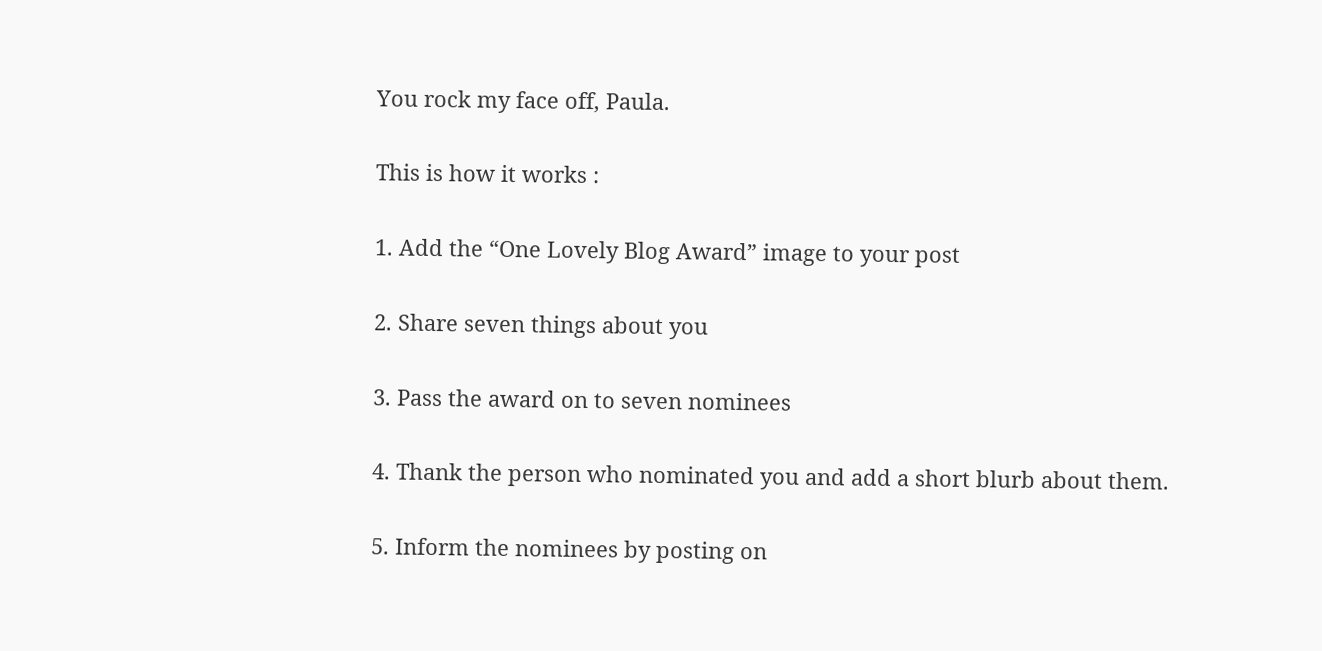You rock my face off, Paula.

This is how it works :

1. Add the “One Lovely Blog Award” image to your post

2. Share seven things about you

3. Pass the award on to seven nominees

4. Thank the person who nominated you and add a short blurb about them.

5. Inform the nominees by posting on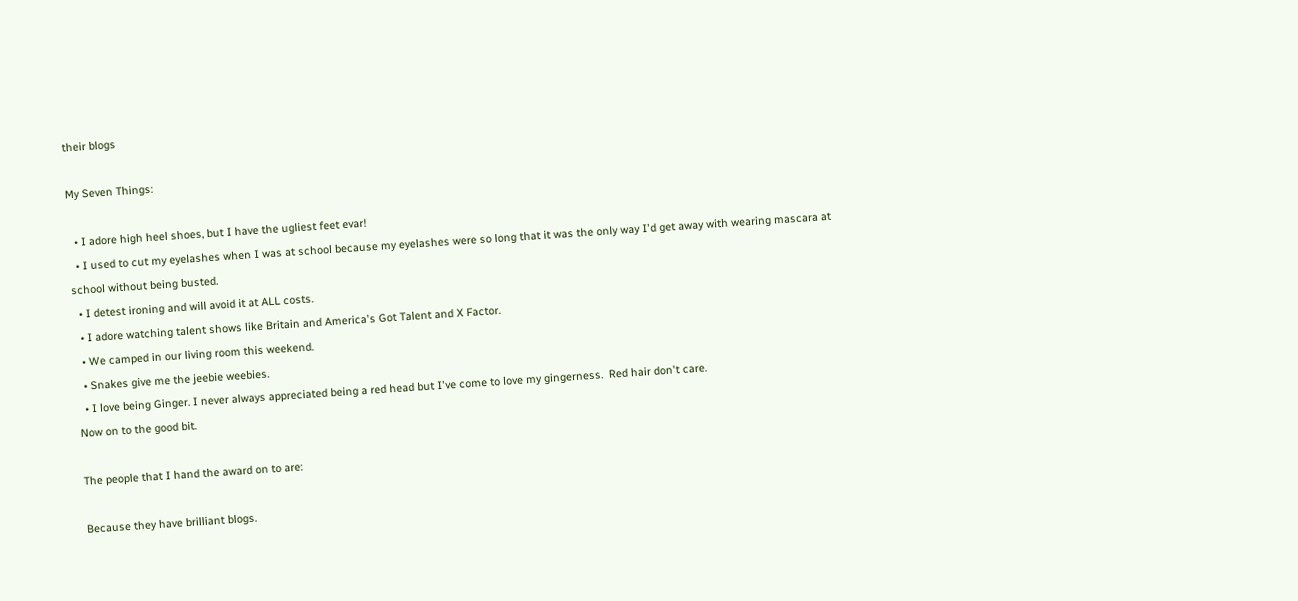their blogs

My Seven Things:

  • I adore high heel shoes, but I have the ugliest feet evar!
  • I used to cut my eyelashes when I was at school because my eyelashes were so long that it was the only way I'd get away with wearing mascara at school without being busted.
  • I detest ironing and will avoid it at ALL costs.
  • I adore watching talent shows like Britain and America's Got Talent and X Factor.
  • We camped in our living room this weekend.
  • Snakes give me the jeebie weebies.
  • I love being Ginger. I never always appreciated being a red head but I've come to love my gingerness.  Red hair don't care.
Now on to the good bit.

The people that I hand the award on to are:

Because they have brilliant blogs.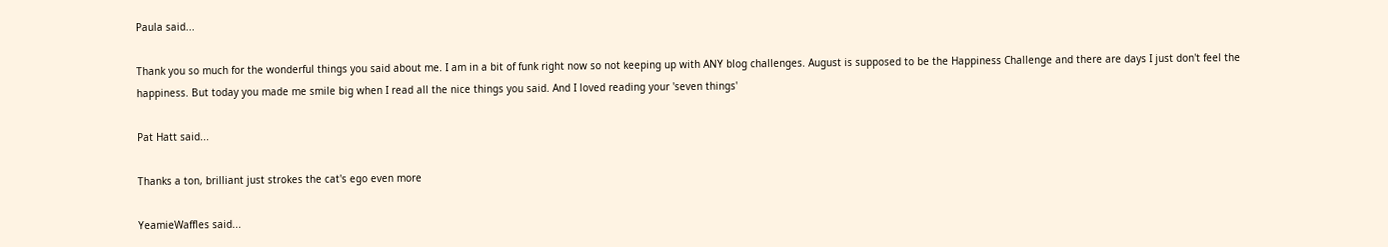Paula said...

Thank you so much for the wonderful things you said about me. I am in a bit of funk right now so not keeping up with ANY blog challenges. August is supposed to be the Happiness Challenge and there are days I just don't feel the happiness. But today you made me smile big when I read all the nice things you said. And I loved reading your 'seven things'

Pat Hatt said...

Thanks a ton, brilliant just strokes the cat's ego even more

YeamieWaffles said...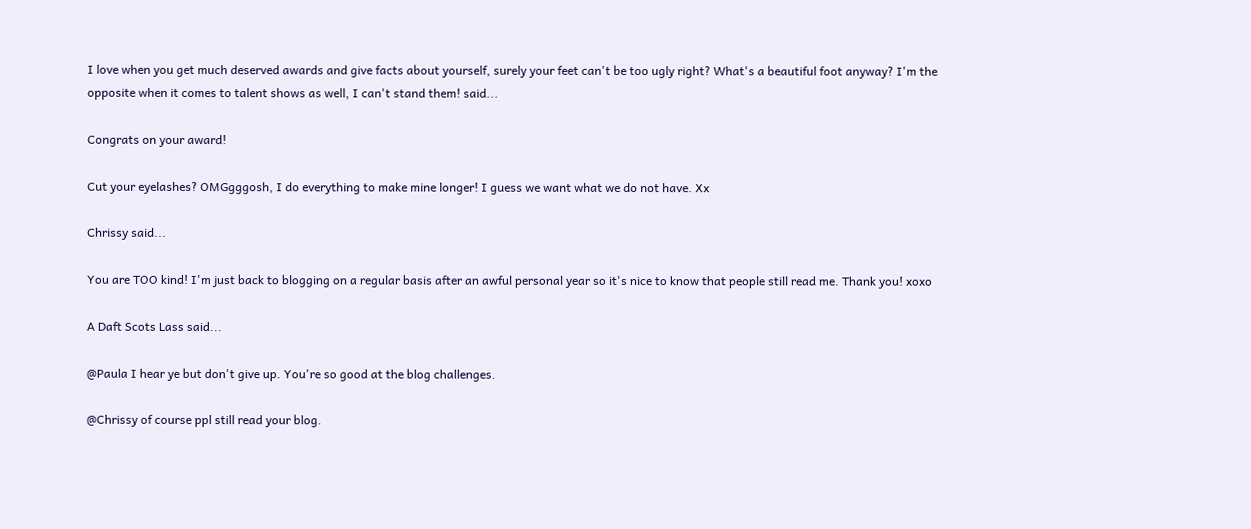I love when you get much deserved awards and give facts about yourself, surely your feet can't be too ugly right? What's a beautiful foot anyway? I'm the opposite when it comes to talent shows as well, I can't stand them! said...

Congrats on your award!

Cut your eyelashes? OMGgggosh, I do everything to make mine longer! I guess we want what we do not have. Xx

Chrissy said...

You are TOO kind! I'm just back to blogging on a regular basis after an awful personal year so it's nice to know that people still read me. Thank you! xoxo

A Daft Scots Lass said...

@Paula I hear ye but don't give up. You're so good at the blog challenges.

@Chrissy of course ppl still read your blog.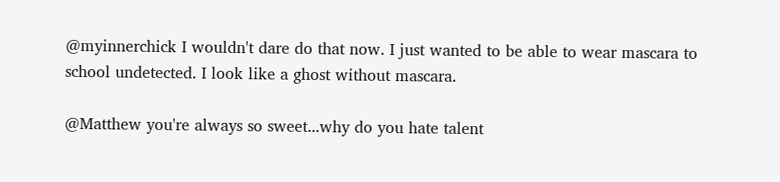@myinnerchick I wouldn't dare do that now. I just wanted to be able to wear mascara to school undetected. I look like a ghost without mascara.

@Matthew you're always so sweet...why do you hate talent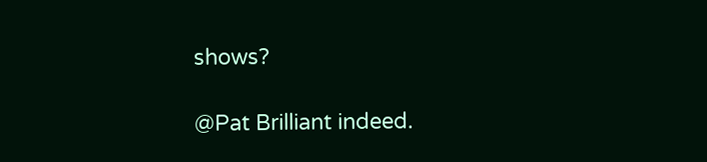shows?

@Pat Brilliant indeed.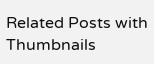Related Posts with Thumbnails